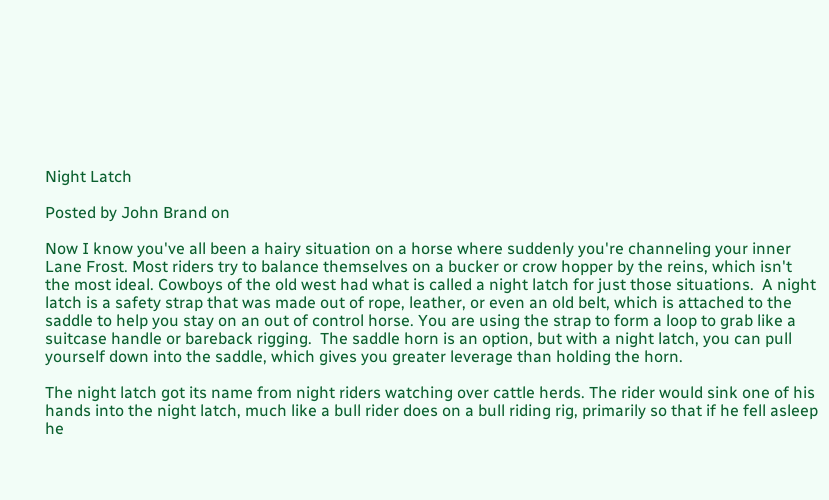Night Latch

Posted by John Brand on

Now I know you've all been a hairy situation on a horse where suddenly you're channeling your inner Lane Frost. Most riders try to balance themselves on a bucker or crow hopper by the reins, which isn't the most ideal. Cowboys of the old west had what is called a night latch for just those situations.  A night latch is a safety strap that was made out of rope, leather, or even an old belt, which is attached to the saddle to help you stay on an out of control horse. You are using the strap to form a loop to grab like a suitcase handle or bareback rigging.  The saddle horn is an option, but with a night latch, you can pull yourself down into the saddle, which gives you greater leverage than holding the horn.

The night latch got its name from night riders watching over cattle herds. The rider would sink one of his hands into the night latch, much like a bull rider does on a bull riding rig, primarily so that if he fell asleep he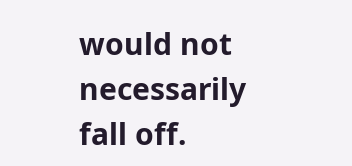would not necessarily fall off.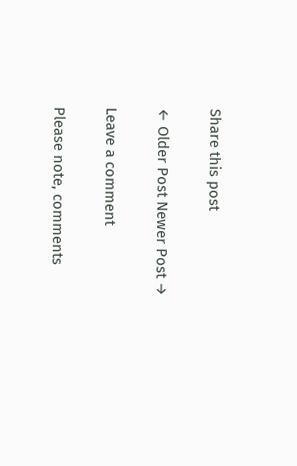Share this post

← Older Post Newer Post →

Leave a comment

Please note, comments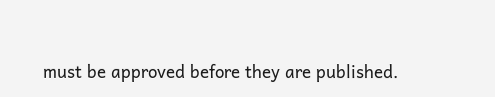must be approved before they are published.